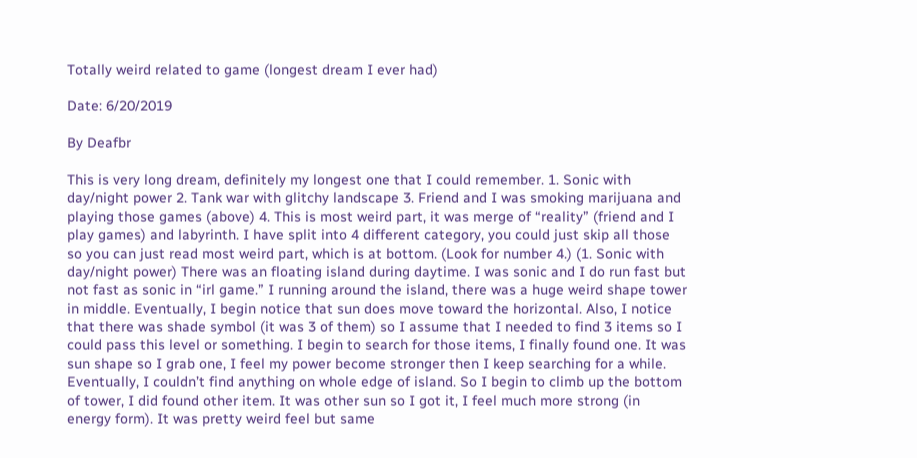Totally weird related to game (longest dream I ever had)

Date: 6/20/2019

By Deafbr

This is very long dream, definitely my longest one that I could remember. 1. Sonic with day/night power 2. Tank war with glitchy landscape 3. Friend and I was smoking marijuana and playing those games (above) 4. This is most weird part, it was merge of “reality” (friend and I play games) and labyrinth. I have split into 4 different category, you could just skip all those so you can just read most weird part, which is at bottom. (Look for number 4.) (1. Sonic with day/night power) There was an floating island during daytime. I was sonic and I do run fast but not fast as sonic in “irl game.” I running around the island, there was a huge weird shape tower in middle. Eventually, I begin notice that sun does move toward the horizontal. Also, I notice that there was shade symbol (it was 3 of them) so I assume that I needed to find 3 items so I could pass this level or something. I begin to search for those items, I finally found one. It was sun shape so I grab one, I feel my power become stronger then I keep searching for a while. Eventually, I couldn’t find anything on whole edge of island. So I begin to climb up the bottom of tower, I did found other item. It was other sun so I got it, I feel much more strong (in energy form). It was pretty weird feel but same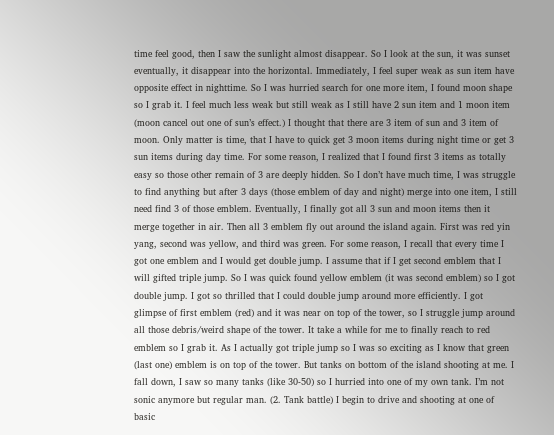time feel good, then I saw the sunlight almost disappear. So I look at the sun, it was sunset eventually, it disappear into the horizontal. Immediately, I feel super weak as sun item have opposite effect in nighttime. So I was hurried search for one more item, I found moon shape so I grab it. I feel much less weak but still weak as I still have 2 sun item and 1 moon item (moon cancel out one of sun’s effect.) I thought that there are 3 item of sun and 3 item of moon. Only matter is time, that I have to quick get 3 moon items during night time or get 3 sun items during day time. For some reason, I realized that I found first 3 items as totally easy so those other remain of 3 are deeply hidden. So I don’t have much time, I was struggle to find anything but after 3 days (those emblem of day and night) merge into one item, I still need find 3 of those emblem. Eventually, I finally got all 3 sun and moon items then it merge together in air. Then all 3 emblem fly out around the island again. First was red yin yang, second was yellow, and third was green. For some reason, I recall that every time I got one emblem and I would get double jump. I assume that if I get second emblem that I will gifted triple jump. So I was quick found yellow emblem (it was second emblem) so I got double jump. I got so thrilled that I could double jump around more efficiently. I got glimpse of first emblem (red) and it was near on top of the tower, so I struggle jump around all those debris/weird shape of the tower. It take a while for me to finally reach to red emblem so I grab it. As I actually got triple jump so I was so exciting as I know that green (last one) emblem is on top of the tower. But tanks on bottom of the island shooting at me. I fall down, I saw so many tanks (like 30-50) so I hurried into one of my own tank. I’m not sonic anymore but regular man. (2. Tank battle) I begin to drive and shooting at one of basic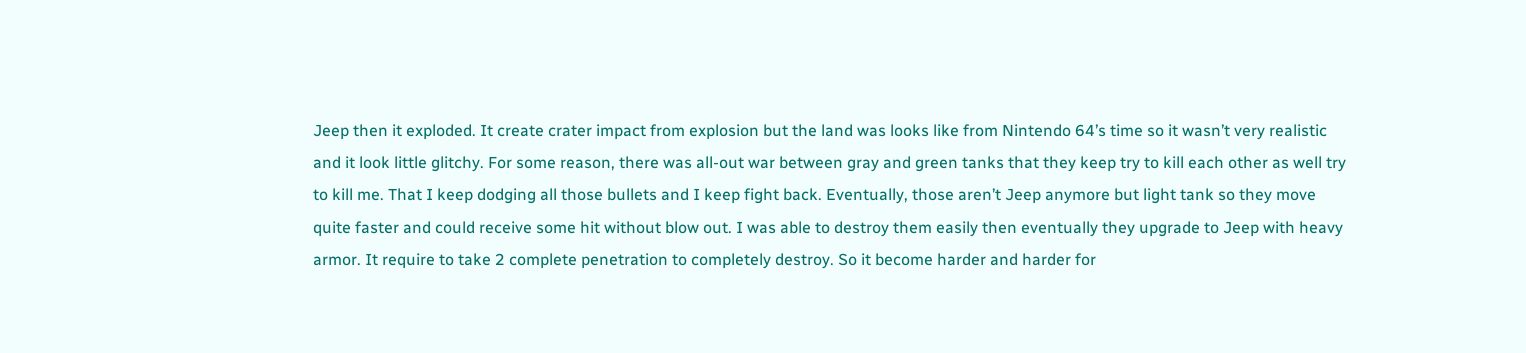Jeep then it exploded. It create crater impact from explosion but the land was looks like from Nintendo 64’s time so it wasn’t very realistic and it look little glitchy. For some reason, there was all-out war between gray and green tanks that they keep try to kill each other as well try to kill me. That I keep dodging all those bullets and I keep fight back. Eventually, those aren’t Jeep anymore but light tank so they move quite faster and could receive some hit without blow out. I was able to destroy them easily then eventually they upgrade to Jeep with heavy armor. It require to take 2 complete penetration to completely destroy. So it become harder and harder for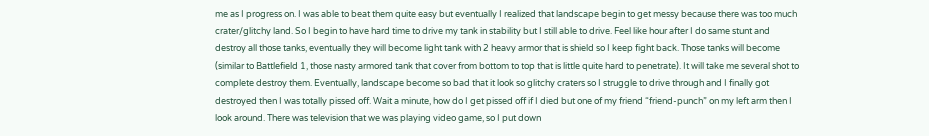me as I progress on. I was able to beat them quite easy but eventually I realized that landscape begin to get messy because there was too much crater/glitchy land. So I begin to have hard time to drive my tank in stability but I still able to drive. Feel like hour after I do same stunt and destroy all those tanks, eventually they will become light tank with 2 heavy armor that is shield so I keep fight back. Those tanks will become (similar to Battlefield 1, those nasty armored tank that cover from bottom to top that is little quite hard to penetrate). It will take me several shot to complete destroy them. Eventually, landscape become so bad that it look so glitchy craters so I struggle to drive through and I finally got destroyed then I was totally pissed off. Wait a minute, how do I get pissed off if I died but one of my friend “friend-punch” on my left arm then I look around. There was television that we was playing video game, so I put down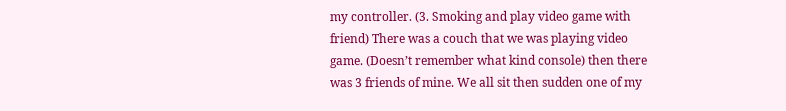my controller. (3. Smoking and play video game with friend) There was a couch that we was playing video game. (Doesn’t remember what kind console) then there was 3 friends of mine. We all sit then sudden one of my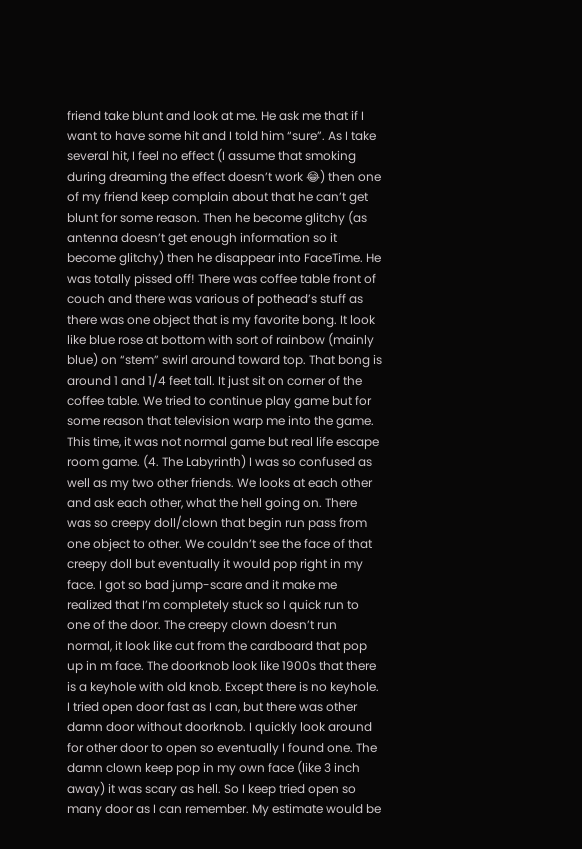friend take blunt and look at me. He ask me that if I want to have some hit and I told him “sure”. As I take several hit, I feel no effect (I assume that smoking during dreaming the effect doesn’t work 😂) then one of my friend keep complain about that he can’t get blunt for some reason. Then he become glitchy (as antenna doesn’t get enough information so it become glitchy) then he disappear into FaceTime. He was totally pissed off! There was coffee table front of couch and there was various of pothead’s stuff as there was one object that is my favorite bong. It look like blue rose at bottom with sort of rainbow (mainly blue) on “stem” swirl around toward top. That bong is around 1 and 1/4 feet tall. It just sit on corner of the coffee table. We tried to continue play game but for some reason that television warp me into the game. This time, it was not normal game but real life escape room game. (4. The Labyrinth) I was so confused as well as my two other friends. We looks at each other and ask each other, what the hell going on. There was so creepy doll/clown that begin run pass from one object to other. We couldn’t see the face of that creepy doll but eventually it would pop right in my face. I got so bad jump-scare and it make me realized that I’m completely stuck so I quick run to one of the door. The creepy clown doesn’t run normal, it look like cut from the cardboard that pop up in m face. The doorknob look like 1900s that there is a keyhole with old knob. Except there is no keyhole. I tried open door fast as I can, but there was other damn door without doorknob. I quickly look around for other door to open so eventually I found one. The damn clown keep pop in my own face (like 3 inch away) it was scary as hell. So I keep tried open so many door as I can remember. My estimate would be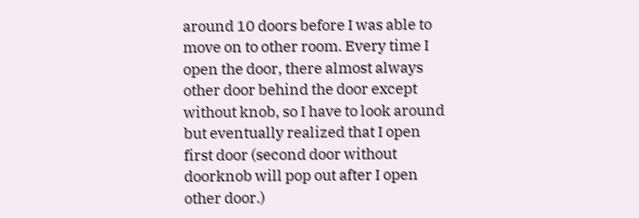around 10 doors before I was able to move on to other room. Every time I open the door, there almost always other door behind the door except without knob, so I have to look around but eventually realized that I open first door (second door without doorknob will pop out after I open other door.)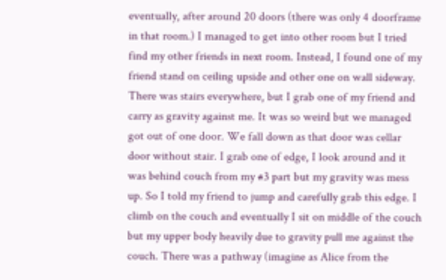eventually, after around 20 doors (there was only 4 doorframe in that room.) I managed to get into other room but I tried find my other friends in next room. Instead, I found one of my friend stand on ceiling upside and other one on wall sideway. There was stairs everywhere, but I grab one of my friend and carry as gravity against me. It was so weird but we managed got out of one door. We fall down as that door was cellar door without stair. I grab one of edge, I look around and it was behind couch from my #3 part but my gravity was mess up. So I told my friend to jump and carefully grab this edge. I climb on the couch and eventually I sit on middle of the couch but my upper body heavily due to gravity pull me against the couch. There was a pathway (imagine as Alice from the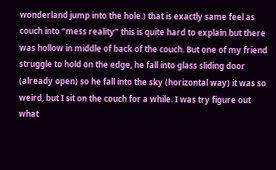wonderland jump into the hole.) that is exactly same feel as couch into “mess reality” this is quite hard to explain but there was hollow in middle of back of the couch. But one of my friend struggle to hold on the edge, he fall into glass sliding door (already open) so he fall into the sky (horizontal way) it was so weird, but I sit on the couch for a while. I was try figure out what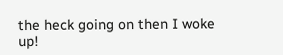the heck going on then I woke up!